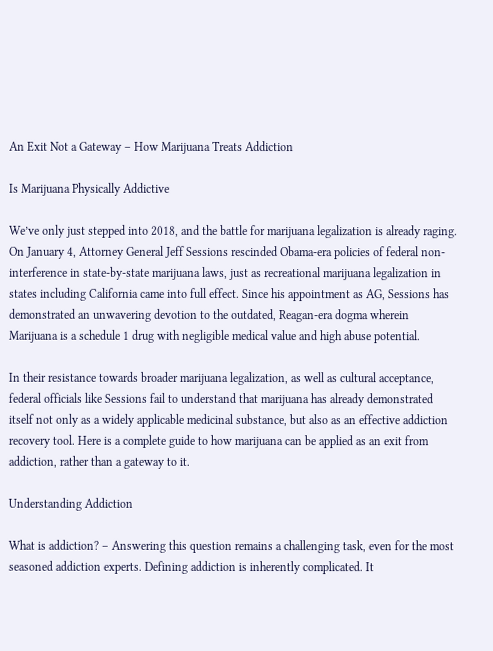An Exit Not a Gateway – How Marijuana Treats Addiction

Is Marijuana Physically Addictive

We’ve only just stepped into 2018, and the battle for marijuana legalization is already raging. On January 4, Attorney General Jeff Sessions rescinded Obama-era policies of federal non-interference in state-by-state marijuana laws, just as recreational marijuana legalization in states including California came into full effect. Since his appointment as AG, Sessions has demonstrated an unwavering devotion to the outdated, Reagan-era dogma wherein Marijuana is a schedule 1 drug with negligible medical value and high abuse potential.

In their resistance towards broader marijuana legalization, as well as cultural acceptance, federal officials like Sessions fail to understand that marijuana has already demonstrated itself not only as a widely applicable medicinal substance, but also as an effective addiction recovery tool. Here is a complete guide to how marijuana can be applied as an exit from addiction, rather than a gateway to it.

Understanding Addiction

What is addiction? – Answering this question remains a challenging task, even for the most seasoned addiction experts. Defining addiction is inherently complicated. It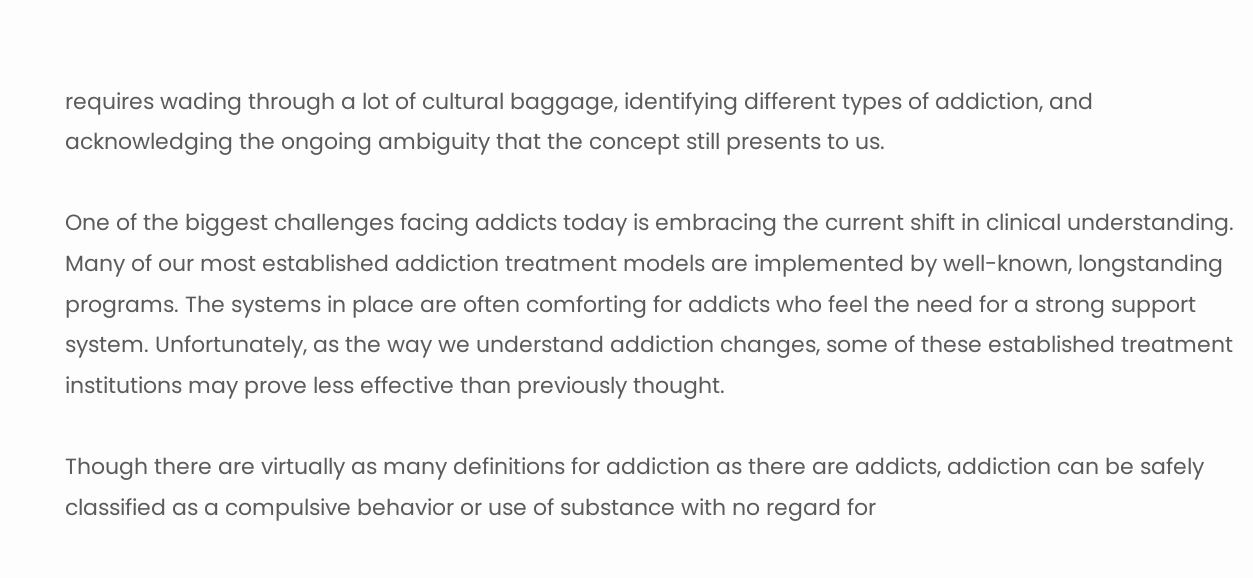requires wading through a lot of cultural baggage, identifying different types of addiction, and acknowledging the ongoing ambiguity that the concept still presents to us.

One of the biggest challenges facing addicts today is embracing the current shift in clinical understanding. Many of our most established addiction treatment models are implemented by well-known, longstanding programs. The systems in place are often comforting for addicts who feel the need for a strong support system. Unfortunately, as the way we understand addiction changes, some of these established treatment institutions may prove less effective than previously thought.

Though there are virtually as many definitions for addiction as there are addicts, addiction can be safely classified as a compulsive behavior or use of substance with no regard for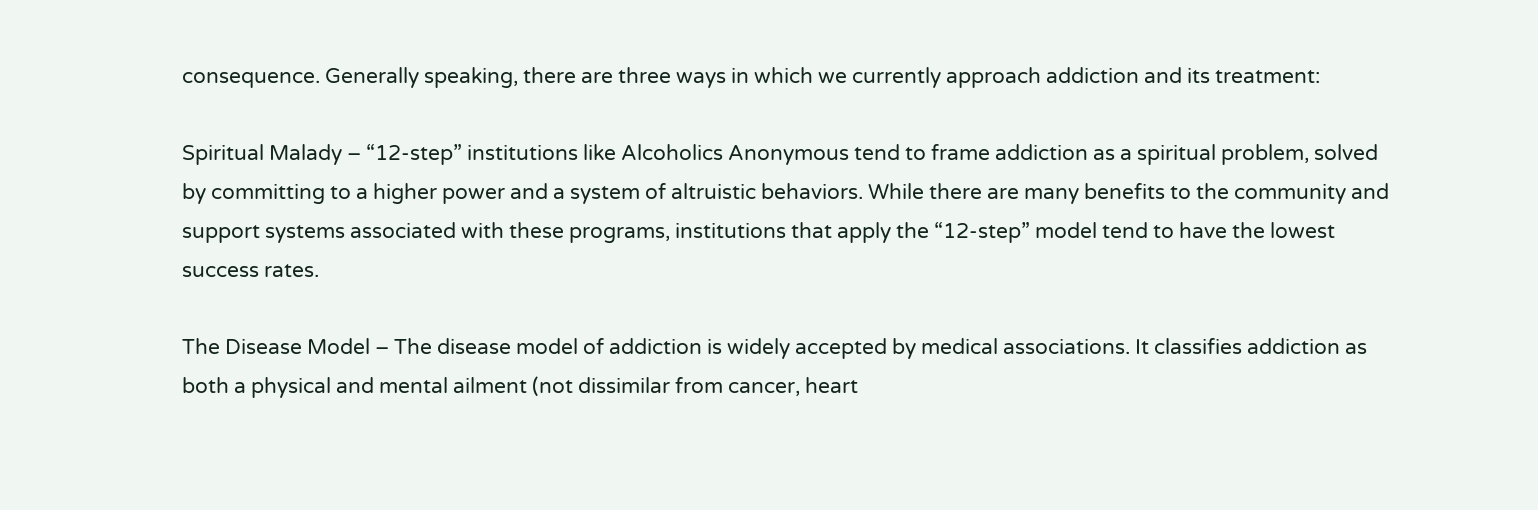consequence. Generally speaking, there are three ways in which we currently approach addiction and its treatment:

Spiritual Malady – “12-step” institutions like Alcoholics Anonymous tend to frame addiction as a spiritual problem, solved by committing to a higher power and a system of altruistic behaviors. While there are many benefits to the community and support systems associated with these programs, institutions that apply the “12-step” model tend to have the lowest success rates.

The Disease Model – The disease model of addiction is widely accepted by medical associations. It classifies addiction as both a physical and mental ailment (not dissimilar from cancer, heart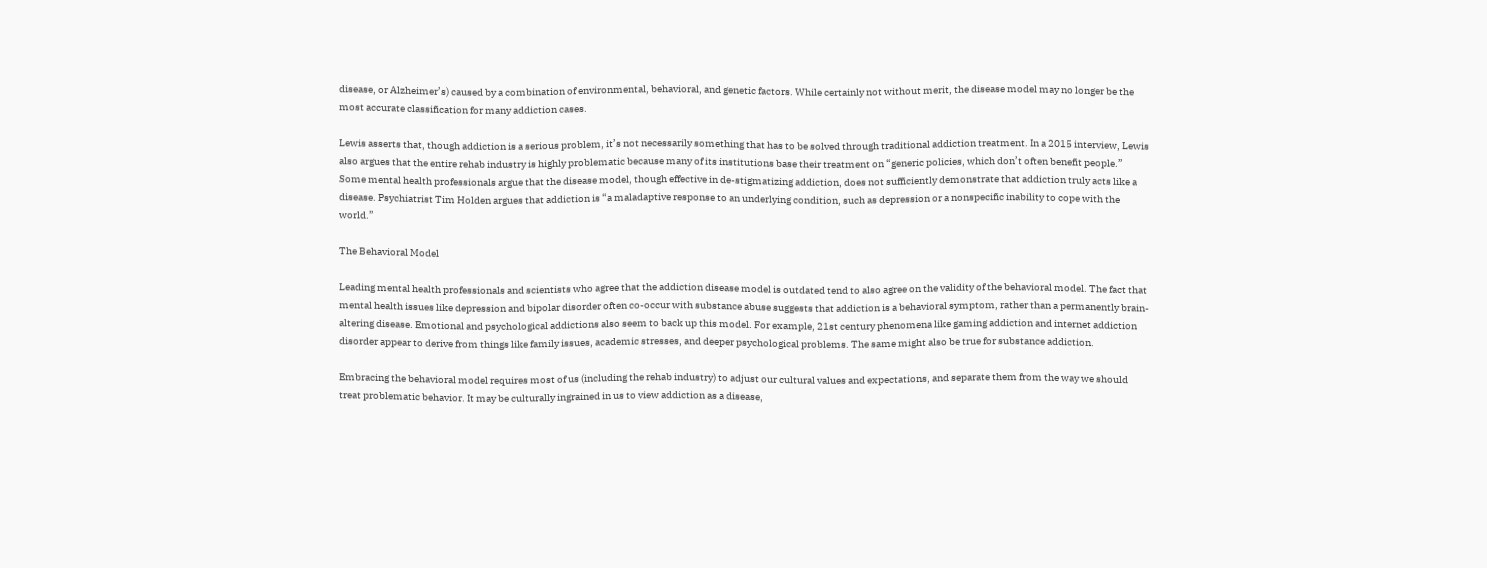disease, or Alzheimer’s) caused by a combination of environmental, behavioral, and genetic factors. While certainly not without merit, the disease model may no longer be the most accurate classification for many addiction cases.

Lewis asserts that, though addiction is a serious problem, it’s not necessarily something that has to be solved through traditional addiction treatment. In a 2015 interview, Lewis also argues that the entire rehab industry is highly problematic because many of its institutions base their treatment on “generic policies, which don’t often benefit people.” Some mental health professionals argue that the disease model, though effective in de-stigmatizing addiction, does not sufficiently demonstrate that addiction truly acts like a disease. Psychiatrist Tim Holden argues that addiction is “a maladaptive response to an underlying condition, such as depression or a nonspecific inability to cope with the world.”

The Behavioral Model

Leading mental health professionals and scientists who agree that the addiction disease model is outdated tend to also agree on the validity of the behavioral model. The fact that mental health issues like depression and bipolar disorder often co-occur with substance abuse suggests that addiction is a behavioral symptom, rather than a permanently brain-altering disease. Emotional and psychological addictions also seem to back up this model. For example, 21st century phenomena like gaming addiction and internet addiction disorder appear to derive from things like family issues, academic stresses, and deeper psychological problems. The same might also be true for substance addiction.

Embracing the behavioral model requires most of us (including the rehab industry) to adjust our cultural values and expectations, and separate them from the way we should treat problematic behavior. It may be culturally ingrained in us to view addiction as a disease,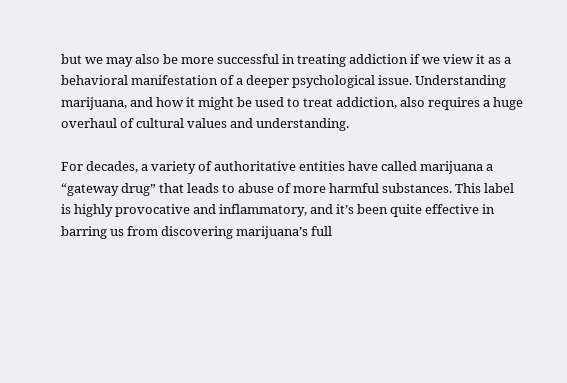but we may also be more successful in treating addiction if we view it as a behavioral manifestation of a deeper psychological issue. Understanding marijuana, and how it might be used to treat addiction, also requires a huge overhaul of cultural values and understanding.

For decades, a variety of authoritative entities have called marijuana a “gateway drug” that leads to abuse of more harmful substances. This label is highly provocative and inflammatory, and it’s been quite effective in barring us from discovering marijuana’s full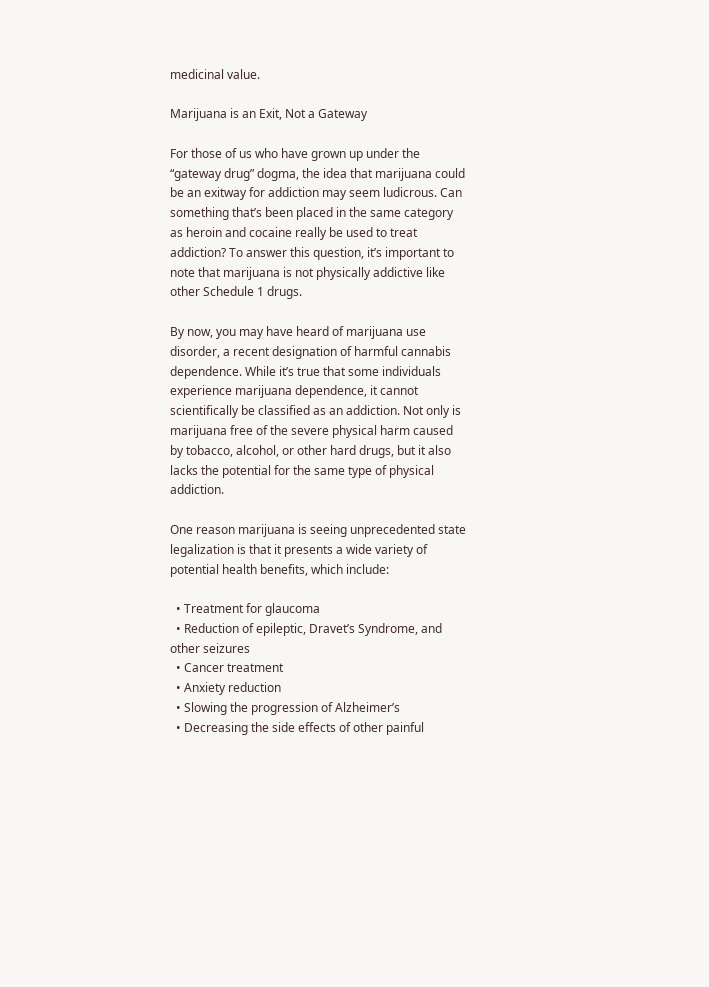medicinal value.

Marijuana is an Exit, Not a Gateway

For those of us who have grown up under the “gateway drug” dogma, the idea that marijuana could be an exitway for addiction may seem ludicrous. Can something that’s been placed in the same category as heroin and cocaine really be used to treat addiction? To answer this question, it’s important to note that marijuana is not physically addictive like other Schedule 1 drugs.

By now, you may have heard of marijuana use disorder, a recent designation of harmful cannabis dependence. While it’s true that some individuals experience marijuana dependence, it cannot scientifically be classified as an addiction. Not only is marijuana free of the severe physical harm caused by tobacco, alcohol, or other hard drugs, but it also lacks the potential for the same type of physical addiction.

One reason marijuana is seeing unprecedented state legalization is that it presents a wide variety of potential health benefits, which include:

  • Treatment for glaucoma
  • Reduction of epileptic, Dravet’s Syndrome, and other seizures
  • Cancer treatment
  • Anxiety reduction
  • Slowing the progression of Alzheimer’s
  • Decreasing the side effects of other painful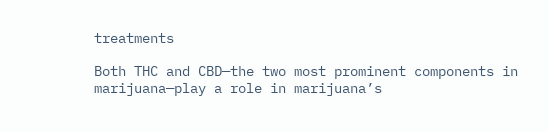treatments

Both THC and CBD—the two most prominent components in marijuana—play a role in marijuana’s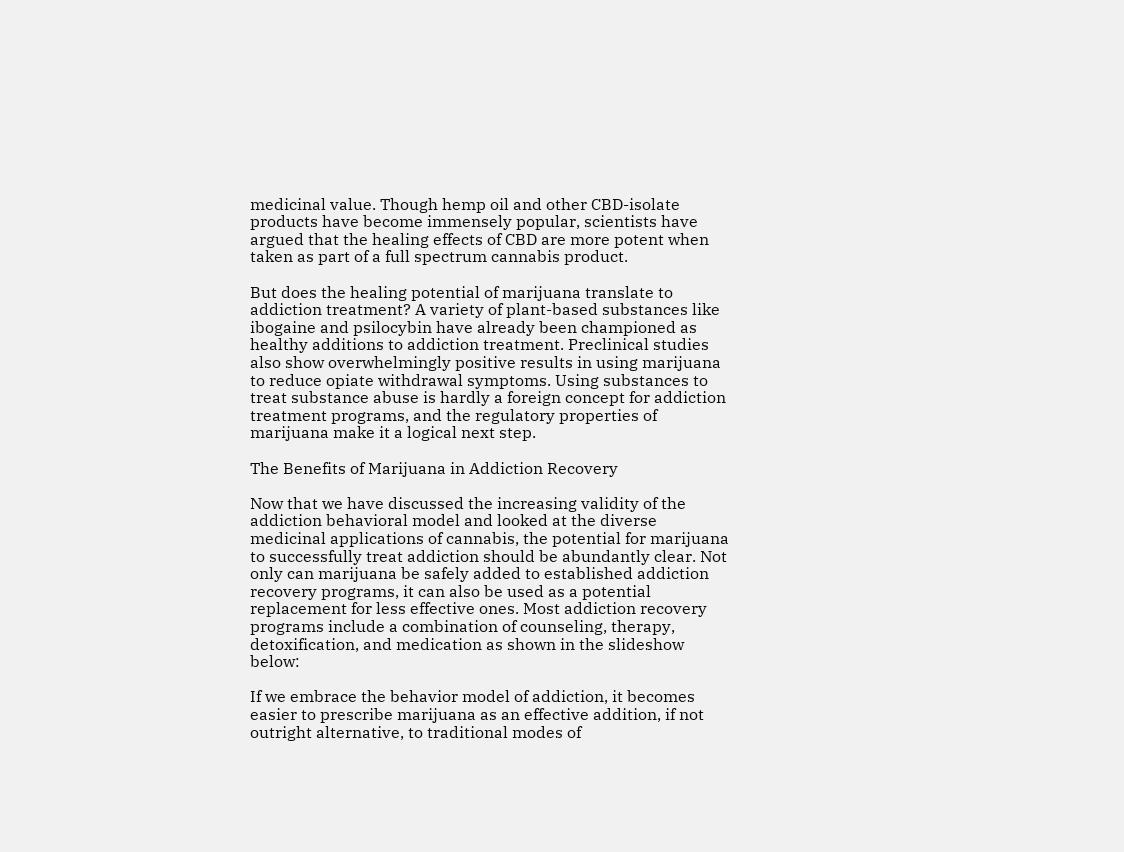medicinal value. Though hemp oil and other CBD-isolate products have become immensely popular, scientists have argued that the healing effects of CBD are more potent when taken as part of a full spectrum cannabis product.

But does the healing potential of marijuana translate to addiction treatment? A variety of plant-based substances like ibogaine and psilocybin have already been championed as healthy additions to addiction treatment. Preclinical studies also show overwhelmingly positive results in using marijuana to reduce opiate withdrawal symptoms. Using substances to treat substance abuse is hardly a foreign concept for addiction treatment programs, and the regulatory properties of marijuana make it a logical next step.

The Benefits of Marijuana in Addiction Recovery

Now that we have discussed the increasing validity of the addiction behavioral model and looked at the diverse medicinal applications of cannabis, the potential for marijuana to successfully treat addiction should be abundantly clear. Not only can marijuana be safely added to established addiction recovery programs, it can also be used as a potential replacement for less effective ones. Most addiction recovery programs include a combination of counseling, therapy, detoxification, and medication as shown in the slideshow below:

If we embrace the behavior model of addiction, it becomes easier to prescribe marijuana as an effective addition, if not outright alternative, to traditional modes of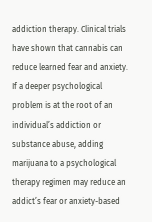addiction therapy. Clinical trials have shown that cannabis can reduce learned fear and anxiety. If a deeper psychological problem is at the root of an individual’s addiction or substance abuse, adding marijuana to a psychological therapy regimen may reduce an addict’s fear or anxiety-based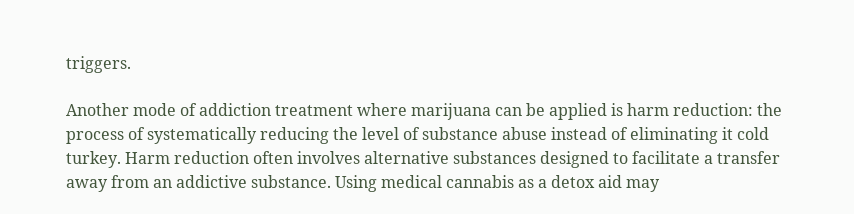triggers.

Another mode of addiction treatment where marijuana can be applied is harm reduction: the process of systematically reducing the level of substance abuse instead of eliminating it cold turkey. Harm reduction often involves alternative substances designed to facilitate a transfer away from an addictive substance. Using medical cannabis as a detox aid may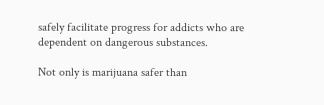safely facilitate progress for addicts who are dependent on dangerous substances.

Not only is marijuana safer than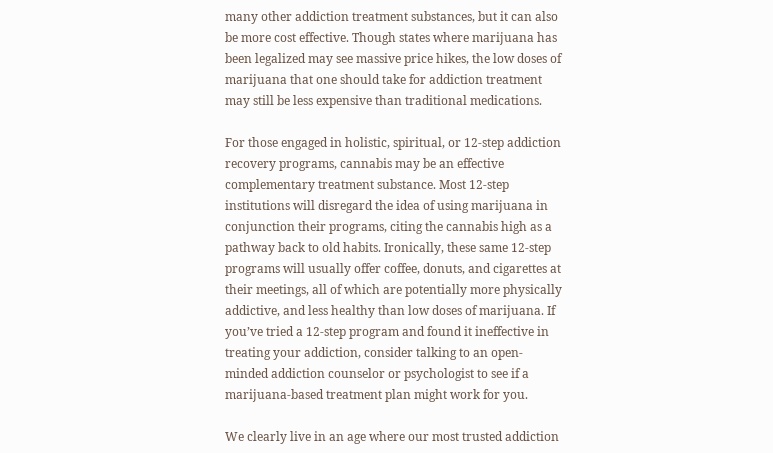many other addiction treatment substances, but it can also be more cost effective. Though states where marijuana has been legalized may see massive price hikes, the low doses of marijuana that one should take for addiction treatment may still be less expensive than traditional medications.

For those engaged in holistic, spiritual, or 12-step addiction recovery programs, cannabis may be an effective complementary treatment substance. Most 12-step institutions will disregard the idea of using marijuana in conjunction their programs, citing the cannabis high as a pathway back to old habits. Ironically, these same 12-step programs will usually offer coffee, donuts, and cigarettes at their meetings, all of which are potentially more physically addictive, and less healthy than low doses of marijuana. If you’ve tried a 12-step program and found it ineffective in treating your addiction, consider talking to an open-minded addiction counselor or psychologist to see if a marijuana-based treatment plan might work for you.

We clearly live in an age where our most trusted addiction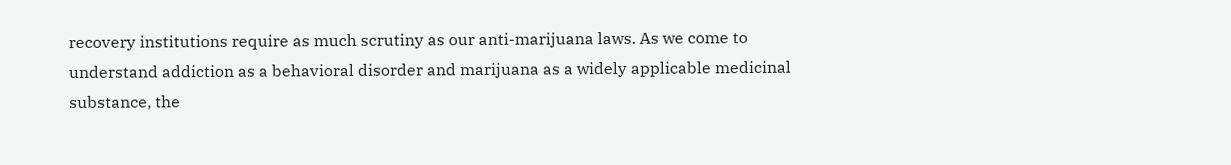recovery institutions require as much scrutiny as our anti-marijuana laws. As we come to understand addiction as a behavioral disorder and marijuana as a widely applicable medicinal substance, the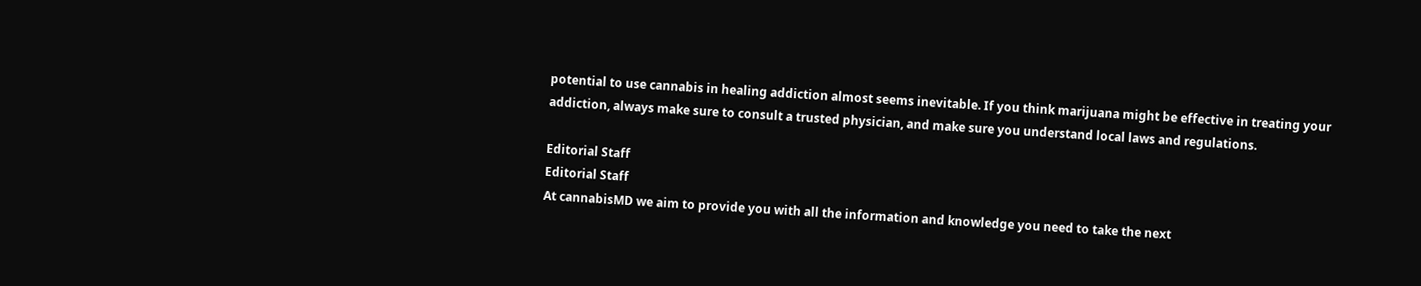potential to use cannabis in healing addiction almost seems inevitable. If you think marijuana might be effective in treating your addiction, always make sure to consult a trusted physician, and make sure you understand local laws and regulations.

Editorial Staff
Editorial Staff
At cannabisMD we aim to provide you with all the information and knowledge you need to take the next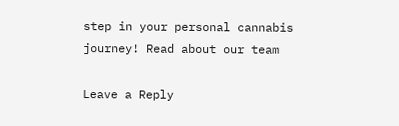step in your personal cannabis journey! Read about our team

Leave a Reply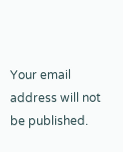Your email address will not be published.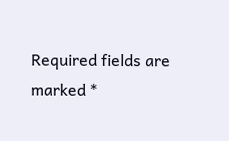Required fields are marked *